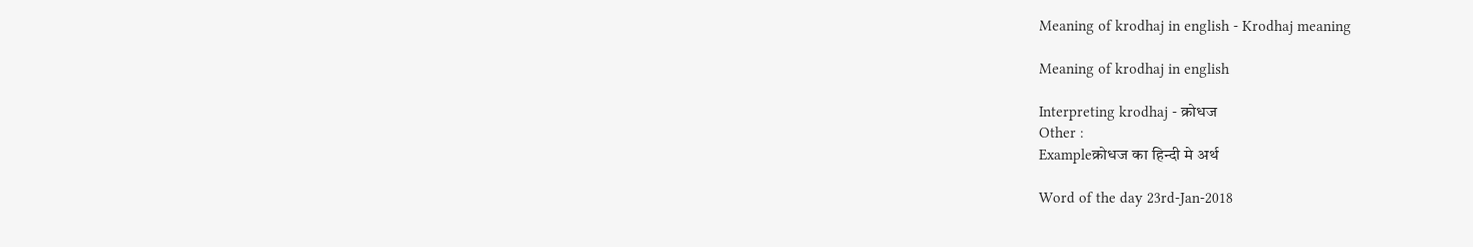Meaning of krodhaj in english - Krodhaj meaning

Meaning of krodhaj in english

Interpreting krodhaj - क्रोधज
Other :
Exampleक्रोधज का हिन्दी मे अर्थ

Word of the day 23rd-Jan-2018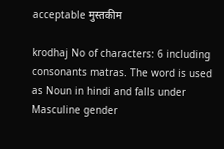acceptable मुस्तकीम

krodhaj No of characters: 6 including consonants matras. The word is used as Noun in hindi and falls under Masculine gender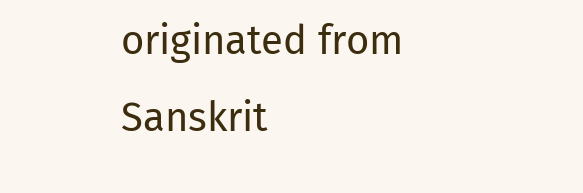originated from Sanskrit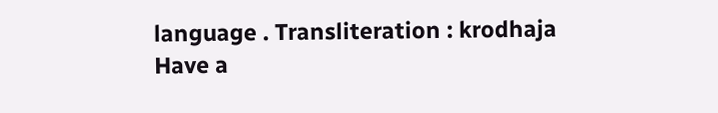language . Transliteration : krodhaja
Have a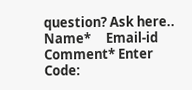question? Ask here..
Name*     Email-id    Comment* Enter Code: